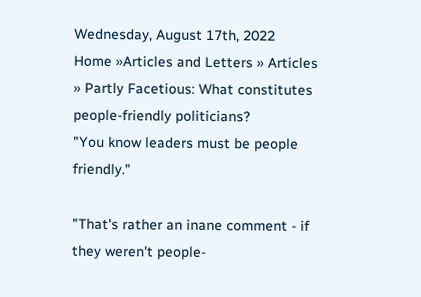Wednesday, August 17th, 2022
Home »Articles and Letters » Articles » Partly Facetious: What constitutes people-friendly politicians?
"You know leaders must be people friendly."

"That's rather an inane comment - if they weren't people-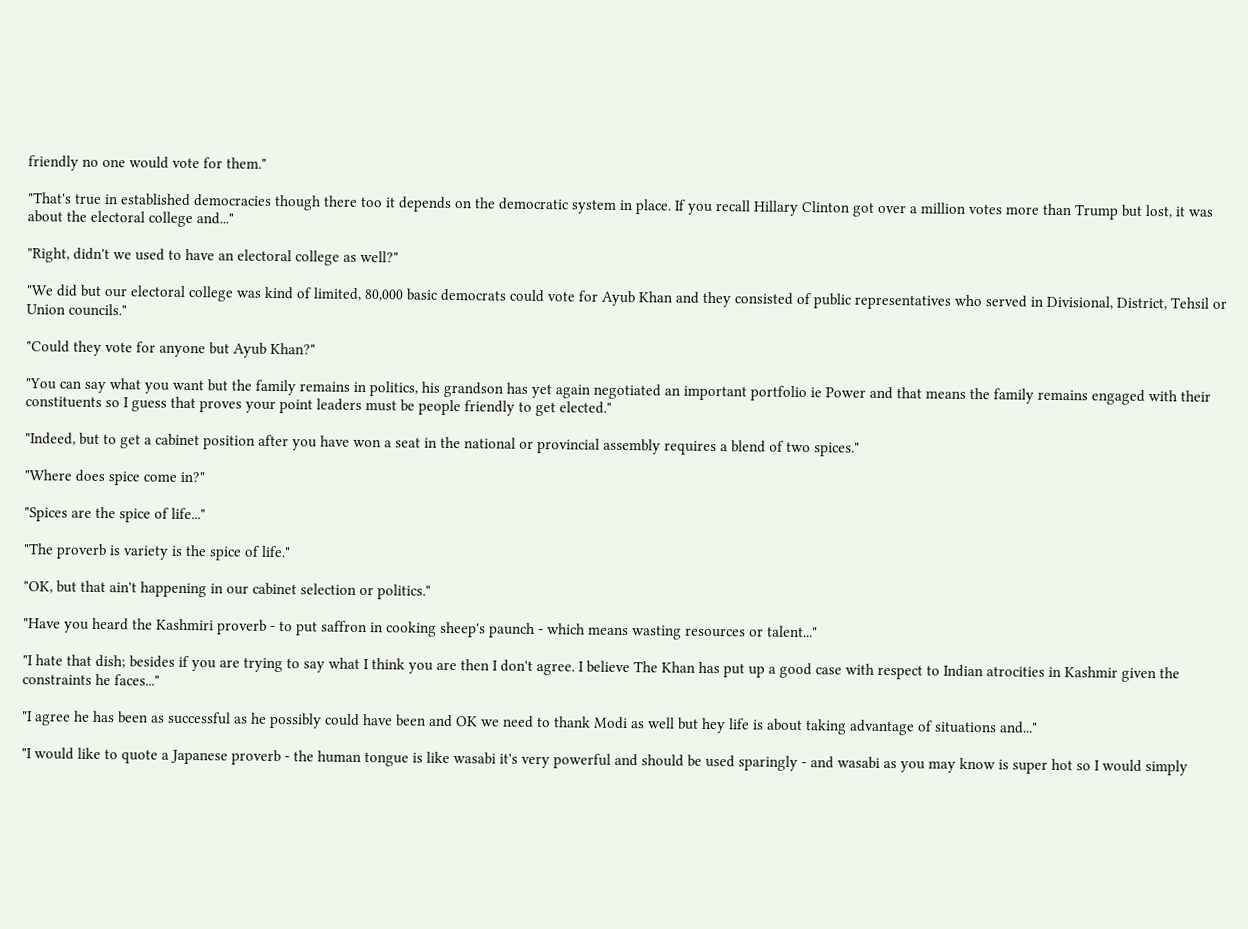friendly no one would vote for them."

"That's true in established democracies though there too it depends on the democratic system in place. If you recall Hillary Clinton got over a million votes more than Trump but lost, it was about the electoral college and..."

"Right, didn't we used to have an electoral college as well?"

"We did but our electoral college was kind of limited, 80,000 basic democrats could vote for Ayub Khan and they consisted of public representatives who served in Divisional, District, Tehsil or Union councils."

"Could they vote for anyone but Ayub Khan?"

"You can say what you want but the family remains in politics, his grandson has yet again negotiated an important portfolio ie Power and that means the family remains engaged with their constituents so I guess that proves your point leaders must be people friendly to get elected."

"Indeed, but to get a cabinet position after you have won a seat in the national or provincial assembly requires a blend of two spices."

"Where does spice come in?"

"Spices are the spice of life..."

"The proverb is variety is the spice of life."

"OK, but that ain't happening in our cabinet selection or politics."

"Have you heard the Kashmiri proverb - to put saffron in cooking sheep's paunch - which means wasting resources or talent..."

"I hate that dish; besides if you are trying to say what I think you are then I don't agree. I believe The Khan has put up a good case with respect to Indian atrocities in Kashmir given the constraints he faces..."

"I agree he has been as successful as he possibly could have been and OK we need to thank Modi as well but hey life is about taking advantage of situations and..."

"I would like to quote a Japanese proverb - the human tongue is like wasabi it's very powerful and should be used sparingly - and wasabi as you may know is super hot so I would simply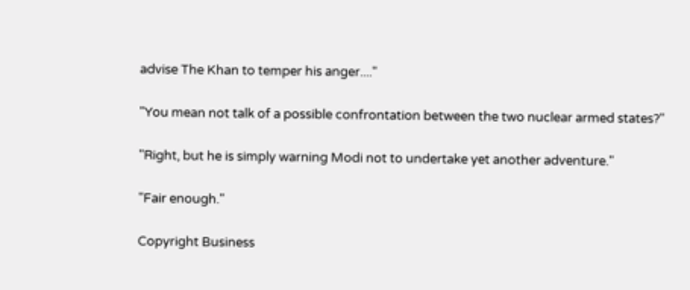advise The Khan to temper his anger...."

"You mean not talk of a possible confrontation between the two nuclear armed states?"

"Right, but he is simply warning Modi not to undertake yet another adventure."

"Fair enough."

Copyright Business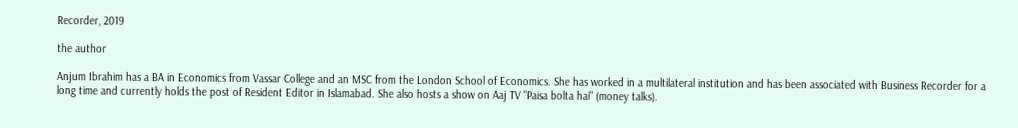Recorder, 2019

the author

Anjum Ibrahim has a BA in Economics from Vassar College and an MSC from the London School of Economics. She has worked in a multilateral institution and has been associated with Business Recorder for a long time and currently holds the post of Resident Editor in Islamabad. She also hosts a show on Aaj TV "Paisa bolta hai" (money talks).